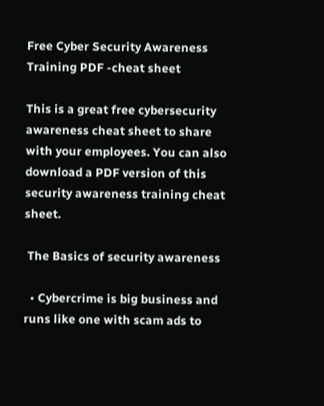Free Cyber Security Awareness Training PDF -cheat sheet

This is a great free cybersecurity awareness cheat sheet to share with your employees. You can also download a PDF version of this security awareness training cheat sheet.

 The Basics of security awareness

  • Cybercrime is big business and runs like one with scam ads to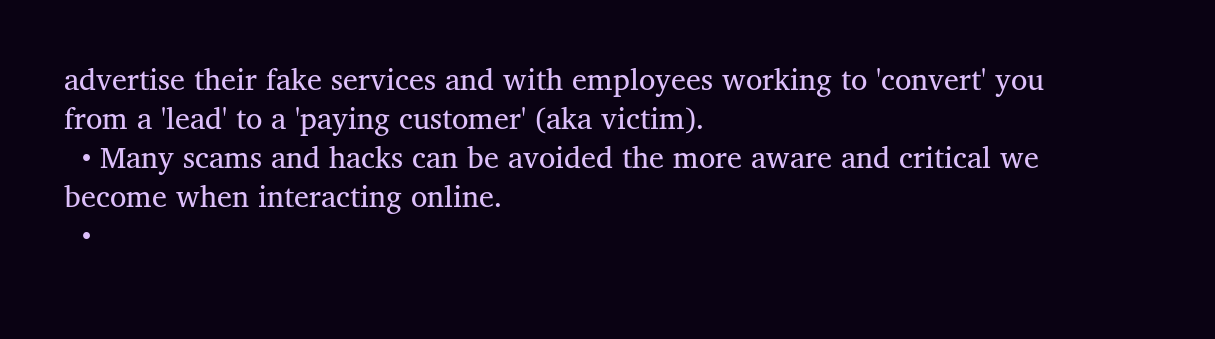advertise their fake services and with employees working to 'convert' you from a 'lead' to a 'paying customer' (aka victim).
  • Many scams and hacks can be avoided the more aware and critical we become when interacting online.
  •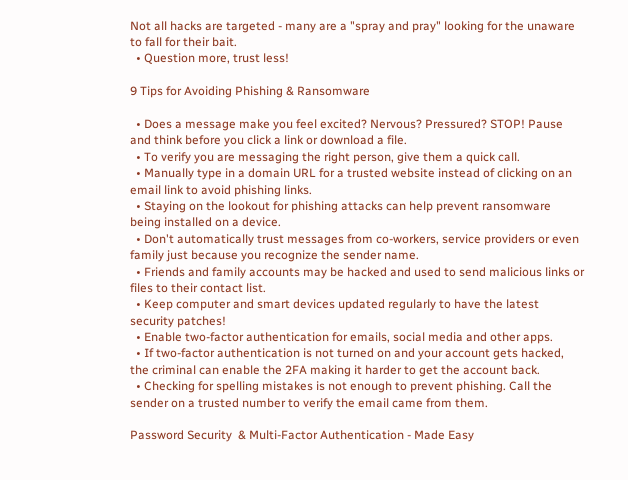Not all hacks are targeted - many are a "spray and pray" looking for the unaware to fall for their bait.
  • Question more, trust less!

9 Tips for Avoiding Phishing & Ransomware

  • Does a message make you feel excited? Nervous? Pressured? STOP! Pause and think before you click a link or download a file.
  • To verify you are messaging the right person, give them a quick call.
  • Manually type in a domain URL for a trusted website instead of clicking on an email link to avoid phishing links.
  • Staying on the lookout for phishing attacks can help prevent ransomware being installed on a device.
  • Don't automatically trust messages from co-workers, service providers or even family just because you recognize the sender name.
  • Friends and family accounts may be hacked and used to send malicious links or files to their contact list.
  • Keep computer and smart devices updated regularly to have the latest security patches!
  • Enable two-factor authentication for emails, social media and other apps.
  • If two-factor authentication is not turned on and your account gets hacked, the criminal can enable the 2FA making it harder to get the account back.
  • Checking for spelling mistakes is not enough to prevent phishing. Call the sender on a trusted number to verify the email came from them.

Password Security  & Multi-Factor Authentication - Made Easy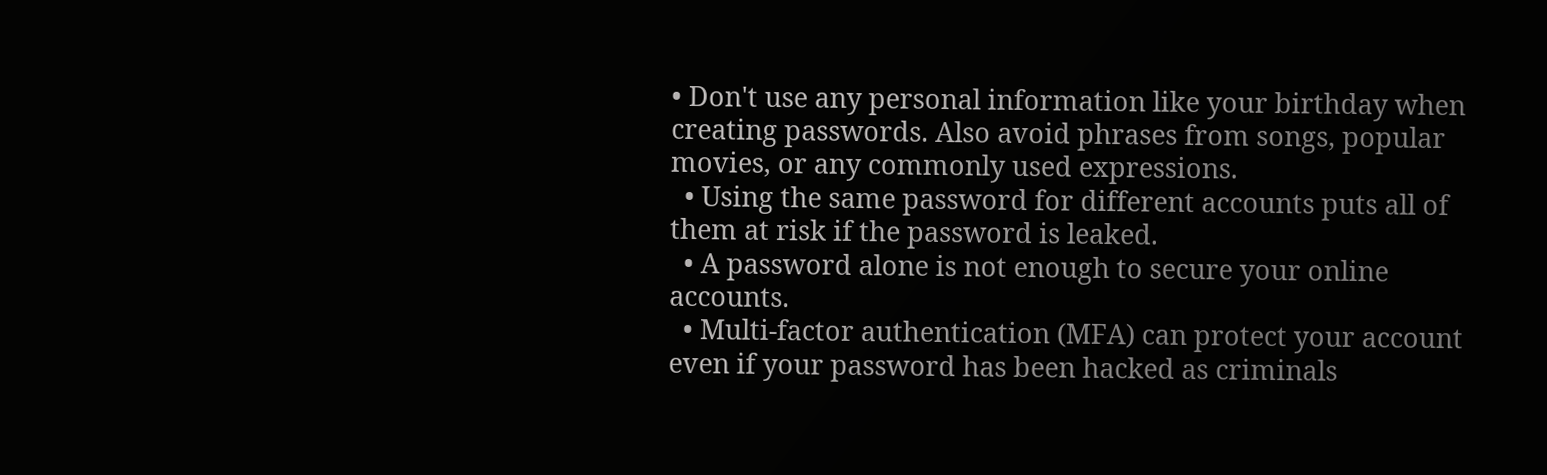• Don't use any personal information like your birthday when creating passwords. Also avoid phrases from songs, popular movies, or any commonly used expressions.
  • Using the same password for different accounts puts all of them at risk if the password is leaked.
  • A password alone is not enough to secure your online accounts.
  • Multi-factor authentication (MFA) can protect your account even if your password has been hacked as criminals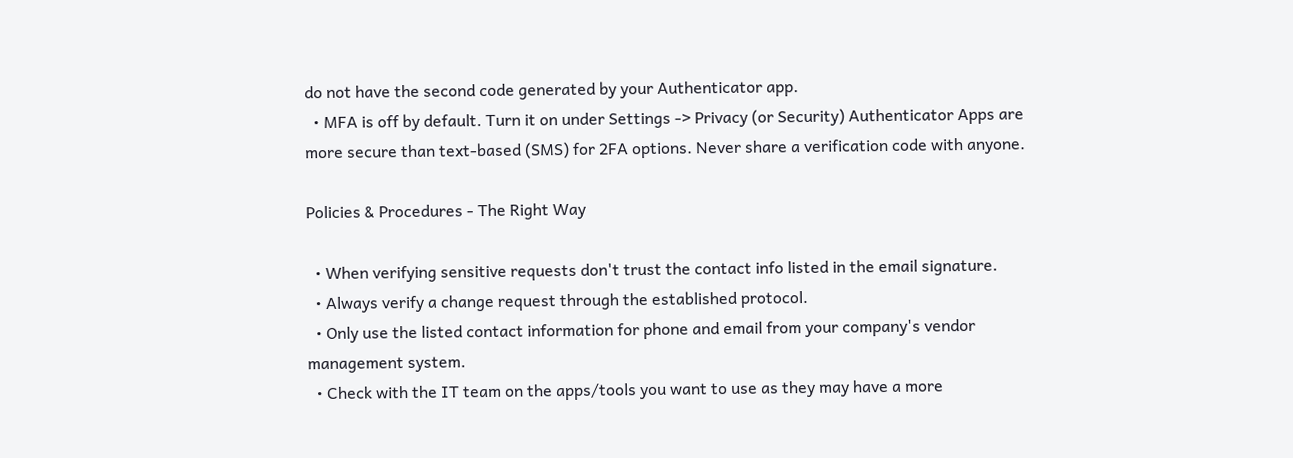do not have the second code generated by your Authenticator app.
  • MFA is off by default. Turn it on under Settings -> Privacy (or Security) Authenticator Apps are more secure than text-based (SMS) for 2FA options. Never share a verification code with anyone.

Policies & Procedures - The Right Way

  • When verifying sensitive requests don't trust the contact info listed in the email signature.
  • Always verify a change request through the established protocol.
  • Only use the listed contact information for phone and email from your company's vendor management system.
  • Check with the IT team on the apps/tools you want to use as they may have a more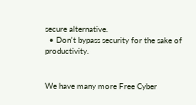secure alternative.
  • Don't bypass security for the sake of productivity.


We have many more Free Cyber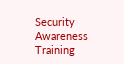Security Awareness Training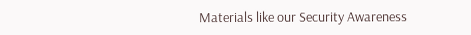Materials like our Security Awareness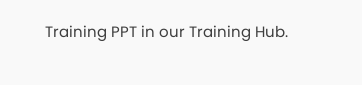Training PPT in our Training Hub.